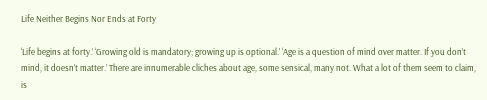Life Neither Begins Nor Ends at Forty

‘Life begins at forty.’ ‘Growing old is mandatory; growing up is optional.’ ‘Age is a question of mind over matter. If you don’t mind, it doesn’t matter.’ There are innumerable cliches about age, some sensical, many not. What a lot of them seem to claim, is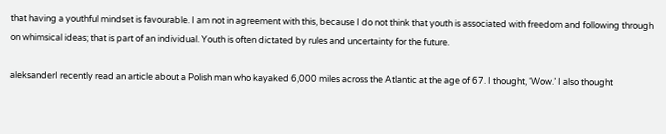that having a youthful mindset is favourable. I am not in agreement with this, because I do not think that youth is associated with freedom and following through on whimsical ideas; that is part of an individual. Youth is often dictated by rules and uncertainty for the future.

aleksanderI recently read an article about a Polish man who kayaked 6,000 miles across the Atlantic at the age of 67. I thought, ‘Wow.’ I also thought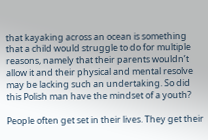that kayaking across an ocean is something that a child would struggle to do for multiple reasons, namely that their parents wouldn’t allow it and their physical and mental resolve may be lacking such an undertaking. So did this Polish man have the mindset of a youth?

People often get set in their lives. They get their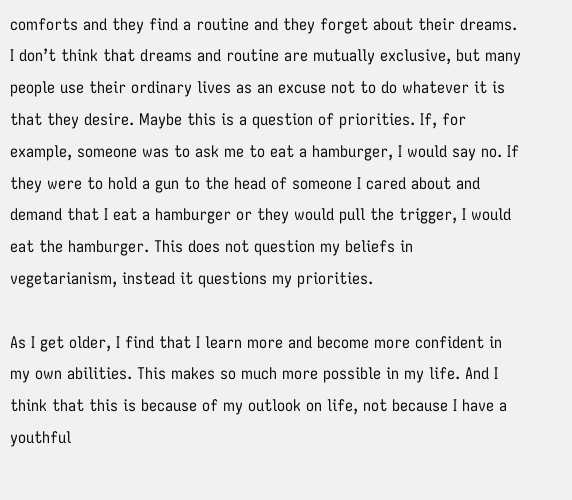comforts and they find a routine and they forget about their dreams. I don’t think that dreams and routine are mutually exclusive, but many people use their ordinary lives as an excuse not to do whatever it is that they desire. Maybe this is a question of priorities. If, for example, someone was to ask me to eat a hamburger, I would say no. If they were to hold a gun to the head of someone I cared about and demand that I eat a hamburger or they would pull the trigger, I would eat the hamburger. This does not question my beliefs in vegetarianism, instead it questions my priorities.

As I get older, I find that I learn more and become more confident in my own abilities. This makes so much more possible in my life. And I think that this is because of my outlook on life, not because I have a youthful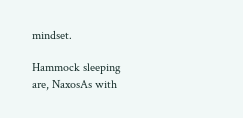mindset.

Hammock sleeping are, NaxosAs with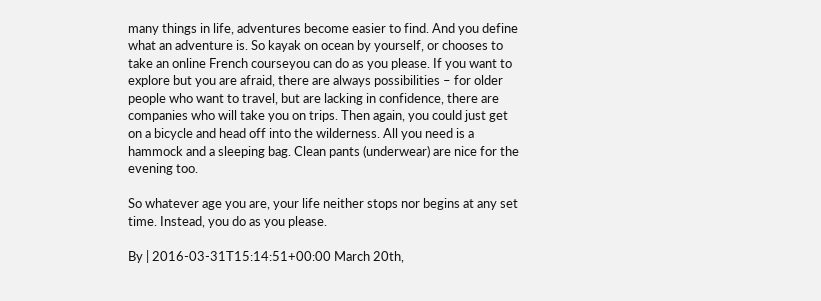many things in life, adventures become easier to find. And you define what an adventure is. So kayak on ocean by yourself, or chooses to take an online French courseyou can do as you please. If you want to explore but you are afraid, there are always possibilities – for older people who want to travel, but are lacking in confidence, there are companies who will take you on trips. Then again, you could just get on a bicycle and head off into the wilderness. All you need is a hammock and a sleeping bag. Clean pants (underwear) are nice for the evening too.

So whatever age you are, your life neither stops nor begins at any set time. Instead, you do as you please.

By | 2016-03-31T15:14:51+00:00 March 20th,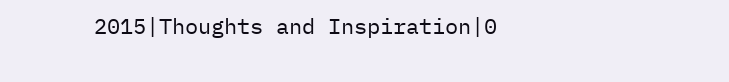2015|Thoughts and Inspiration|0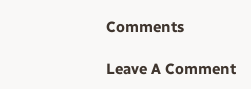Comments

Leave A Comment